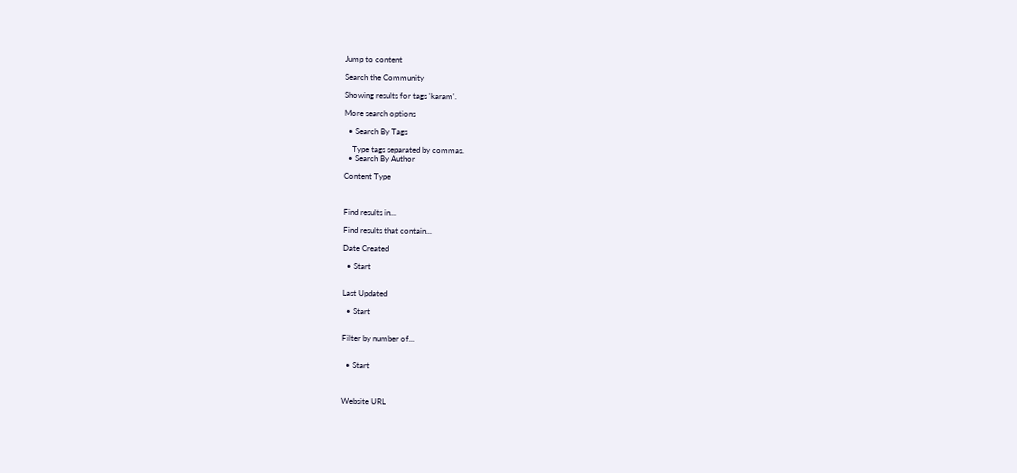Jump to content

Search the Community

Showing results for tags 'karam'.

More search options

  • Search By Tags

    Type tags separated by commas.
  • Search By Author

Content Type



Find results in...

Find results that contain...

Date Created

  • Start


Last Updated

  • Start


Filter by number of...


  • Start



Website URL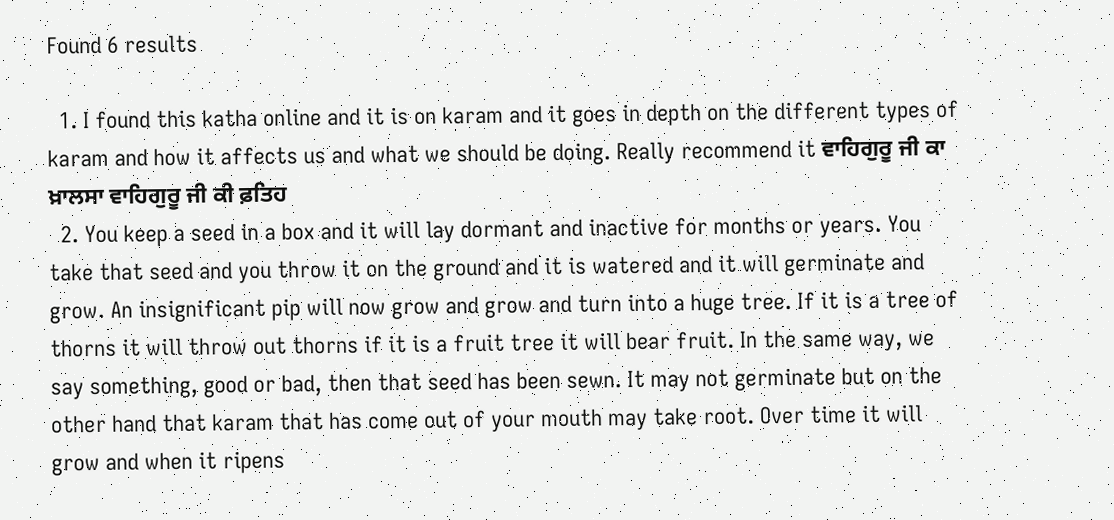Found 6 results

  1. I found this katha online and it is on karam and it goes in depth on the different types of karam and how it affects us and what we should be doing. Really recommend it ਵਾਹਿਗੁਰੂ ਜੀ ਕਾ ਖ਼ਾਲਸਾ ਵਾਹਿਗੁਰੂ ਜੀ ਕੀ ਫ਼ਤਿਹ
  2. You keep a seed in a box and it will lay dormant and inactive for months or years. You take that seed and you throw it on the ground and it is watered and it will germinate and grow. An insignificant pip will now grow and grow and turn into a huge tree. If it is a tree of thorns it will throw out thorns if it is a fruit tree it will bear fruit. In the same way, we say something, good or bad, then that seed has been sewn. It may not germinate but on the other hand that karam that has come out of your mouth may take root. Over time it will grow and when it ripens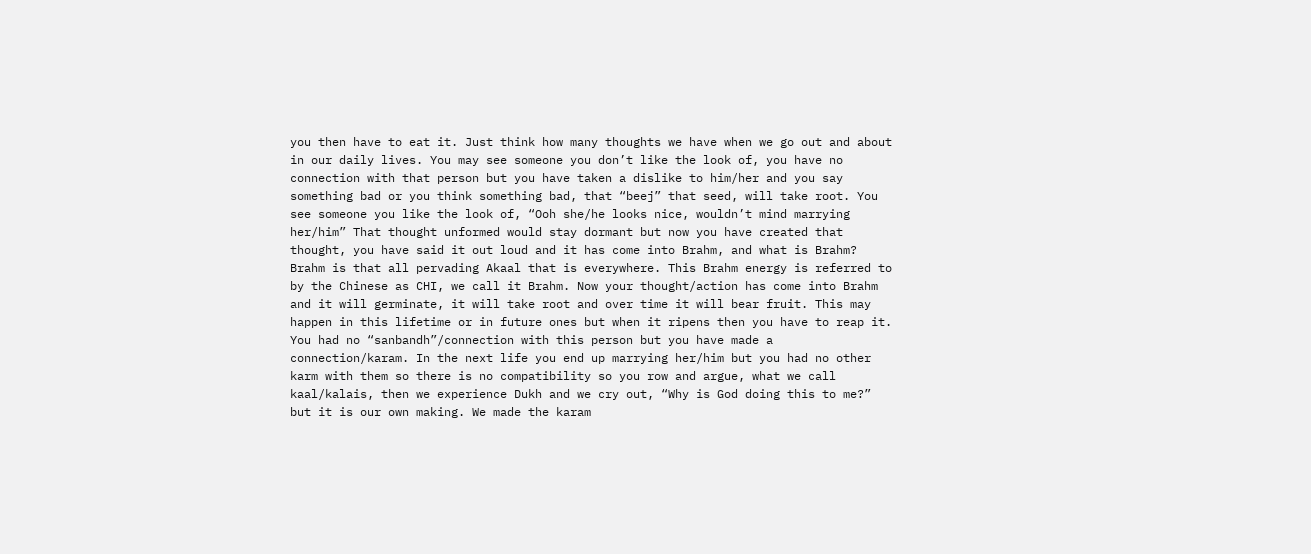you then have to eat it. Just think how many thoughts we have when we go out and about in our daily lives. You may see someone you don’t like the look of, you have no connection with that person but you have taken a dislike to him/her and you say something bad or you think something bad, that “beej” that seed, will take root. You see someone you like the look of, “Ooh she/he looks nice, wouldn’t mind marrying her/him” That thought unformed would stay dormant but now you have created that thought, you have said it out loud and it has come into Brahm, and what is Brahm? Brahm is that all pervading Akaal that is everywhere. This Brahm energy is referred to by the Chinese as CHI, we call it Brahm. Now your thought/action has come into Brahm and it will germinate, it will take root and over time it will bear fruit. This may happen in this lifetime or in future ones but when it ripens then you have to reap it. You had no “sanbandh”/connection with this person but you have made a connection/karam. In the next life you end up marrying her/him but you had no other karm with them so there is no compatibility so you row and argue, what we call kaal/kalais, then we experience Dukh and we cry out, “Why is God doing this to me?” but it is our own making. We made the karam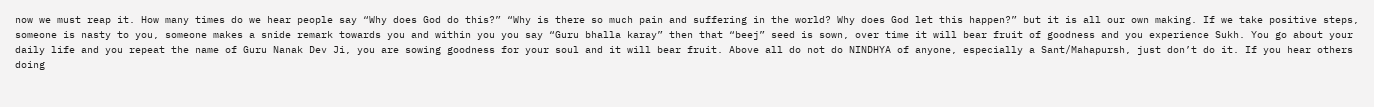now we must reap it. How many times do we hear people say “Why does God do this?” “Why is there so much pain and suffering in the world? Why does God let this happen?” but it is all our own making. If we take positive steps, someone is nasty to you, someone makes a snide remark towards you and within you you say “Guru bhalla karay” then that “beej” seed is sown, over time it will bear fruit of goodness and you experience Sukh. You go about your daily life and you repeat the name of Guru Nanak Dev Ji, you are sowing goodness for your soul and it will bear fruit. Above all do not do NINDHYA of anyone, especially a Sant/Mahapursh, just don’t do it. If you hear others doing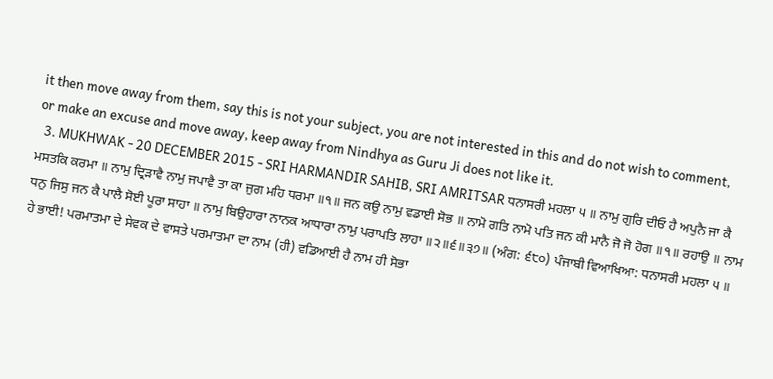it then move away from them, say this is not your subject, you are not interested in this and do not wish to comment, or make an excuse and move away, keep away from Nindhya as Guru Ji does not like it.
  3. MUKHWAK - 20 DECEMBER 2015 - SRI HARMANDIR SAHIB, SRI AMRITSAR ਧਨਾਸਰੀ ਮਹਲਾ ੫ ॥ ਨਾਮੁ ਗੁਰਿ ਦੀਓ ਹੈ ਅਪੁਨੈ ਜਾ ਕੈ ਮਸਤਕਿ ਕਰਮਾ ॥ ਨਾਮੁ ਦ੍ਰਿੜਾਵੈ ਨਾਮੁ ਜਪਾਵੈ ਤਾ ਕਾ ਜੁਗ ਮਹਿ ਧਰਮਾ ॥੧॥ ਜਨ ਕਉ ਨਾਮੁ ਵਡਾਈ ਸੋਭ ॥ ਨਾਮੋ ਗਤਿ ਨਾਮੋ ਪਤਿ ਜਨ ਕੀ ਮਾਨੈ ਜੋ ਜੋ ਹੋਗ ॥੧॥ ਰਹਾਉ ॥ ਨਾਮ ਧਨੁ ਜਿਸੁ ਜਨ ਕੈ ਪਾਲੈ ਸੋਈ ਪੂਰਾ ਸਾਹਾ ॥ ਨਾਮੁ ਬਿਉਹਾਰਾ ਨਾਨਕ ਆਧਾਰਾ ਨਾਮੁ ਪਰਾਪਤਿ ਲਾਹਾ ॥੨॥੬॥੩੭॥ (ਅੰਗ: ੬੮੦) ਪੰਜਾਬੀ ਵਿਆਖਿਆ: ਧਨਾਸਰੀ ਮਹਲਾ ੫ ॥ ਹੇ ਭਾਈ! ਪਰਮਾਤਮਾ ਦੇ ਸੇਵਕ ਦੇ ਵਾਸਤੇ ਪਰਮਾਤਮਾ ਦਾ ਨਾਮ (ਹੀ) ਵਡਿਆਈ ਹੈ ਨਾਮ ਹੀ ਸੋਭਾ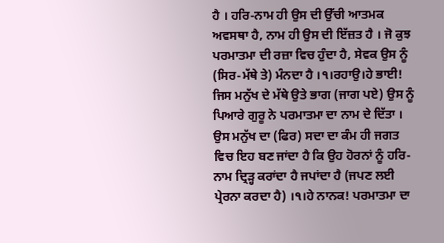ਹੈ । ਹਰਿ-ਨਾਮ ਹੀ ਉਸ ਦੀ ਉੱਚੀ ਆਤਮਕ ਅਵਸਥਾ ਹੈ, ਨਾਮ ਹੀ ਉਸ ਦੀ ਇੱਜ਼ਤ ਹੈ । ਜੋ ਕੁਝ ਪਰਮਾਤਮਾ ਦੀ ਰਜ਼ਾ ਵਿਚ ਹੁੰਦਾ ਹੈ, ਸੇਵਕ ਉਸ ਨੂੰ (ਸਿਰ-ਮੱਥੇ ਤੇ) ਮੰਨਦਾ ਹੈ ।੧।ਰਹਾਉ।ਹੇ ਭਾਈ! ਜਿਸ ਮਨੁੱਖ ਦੇ ਮੱਥੇ ਉਤੇ ਭਾਗ (ਜਾਗ ਪਏ) ਉਸ ਨੂੰ ਪਿਆਰੇ ਗੁਰੂ ਨੇ ਪਰਮਾਤਮਾ ਦਾ ਨਾਮ ਦੇ ਦਿੱਤਾ । ਉਸ ਮਨੁੱਖ ਦਾ (ਫਿਰ) ਸਦਾ ਦਾ ਕੰਮ ਹੀ ਜਗਤ ਵਿਚ ਇਹ ਬਣ ਜਾਂਦਾ ਹੈ ਕਿ ਉਹ ਹੋਰਨਾਂ ਨੂੰ ਹਰਿ-ਨਾਮ ਦ੍ਰਿੜ੍ਹ ਕਰਾਂਦਾ ਹੈ ਜਪਾਂਦਾ ਹੈ (ਜਪਣ ਲਈ ਪ੍ਰੇਰਨਾ ਕਰਦਾ ਹੈ) ।੧।ਹੇ ਨਾਨਕ! ਪਰਮਾਤਮਾ ਦਾ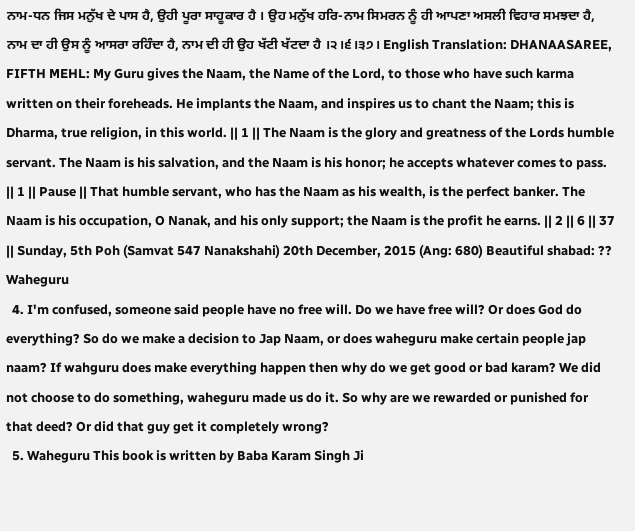ਨਾਮ-ਧਨ ਜਿਸ ਮਨੁੱਖ ਦੇ ਪਾਸ ਹੈ, ਉਹੀ ਪੂਰਾ ਸਾਹੂਕਾਰ ਹੈ । ਉਹ ਮਨੁੱਖ ਹਰਿ-ਨਾਮ ਸਿਮਰਨ ਨੂੰ ਹੀ ਆਪਣਾ ਅਸਲੀ ਵਿਹਾਰ ਸਮਝਦਾ ਹੈ, ਨਾਮ ਦਾ ਹੀ ਉਸ ਨੂੰ ਆਸਰਾ ਰਹਿੰਦਾ ਹੈ, ਨਾਮ ਦੀ ਹੀ ਉਹ ਖੱਟੀ ਖੱਟਦਾ ਹੈ ।੨।੬।੩੭। English Translation: DHANAASAREE, FIFTH MEHL: My Guru gives the Naam, the Name of the Lord, to those who have such karma written on their foreheads. He implants the Naam, and inspires us to chant the Naam; this is Dharma, true religion, in this world. || 1 || The Naam is the glory and greatness of the Lords humble servant. The Naam is his salvation, and the Naam is his honor; he accepts whatever comes to pass. || 1 || Pause || That humble servant, who has the Naam as his wealth, is the perfect banker. The Naam is his occupation, O Nanak, and his only support; the Naam is the profit he earns. || 2 || 6 || 37 || Sunday, 5th Poh (Samvat 547 Nanakshahi) 20th December, 2015 (Ang: 680) Beautiful shabad: ?? Waheguru
  4. I'm confused, someone said people have no free will. Do we have free will? Or does God do everything? So do we make a decision to Jap Naam, or does waheguru make certain people jap naam? If wahguru does make everything happen then why do we get good or bad karam? We did not choose to do something, waheguru made us do it. So why are we rewarded or punished for that deed? Or did that guy get it completely wrong?
  5. Waheguru This book is written by Baba Karam Singh Ji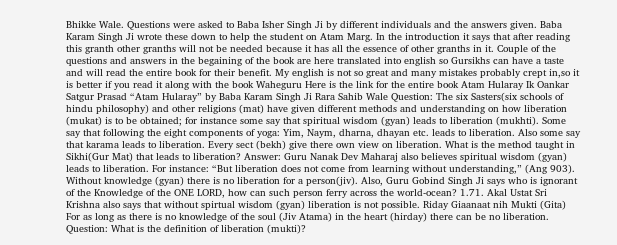Bhikke Wale. Questions were asked to Baba Isher Singh Ji by different individuals and the answers given. Baba Karam Singh Ji wrote these down to help the student on Atam Marg. In the introduction it says that after reading this granth other granths will not be needed because it has all the essence of other granths in it. Couple of the questions and answers in the begaining of the book are here translated into english so Gursikhs can have a taste and will read the entire book for their benefit. My english is not so great and many mistakes probably crept in,so it is better if you read it along with the book Waheguru Here is the link for the entire book Atam Hularay Ik Oankar Satgur Prasad “Atam Hularay” by Baba Karam Singh Ji Rara Sahib Wale Question: The six Sasters(six schools of hindu philosophy) and other religions (mat) have given different methods and understanding on how liberation (mukat) is to be obtained; for instance some say that spiritual wisdom (gyan) leads to liberation (mukhti). Some say that following the eight components of yoga: Yim, Naym, dharna, dhayan etc. leads to liberation. Also some say that karama leads to liberation. Every sect (bekh) give there own view on liberation. What is the method taught in Sikhi(Gur Mat) that leads to liberation? Answer: Guru Nanak Dev Maharaj also believes spiritual wisdom (gyan) leads to liberation. For instance: “But liberation does not come from learning without understanding,” (Ang 903). Without knowledge (gyan) there is no liberation for a person(jiv). Also, Guru Gobind Singh Ji says who is ignorant of the Knowledge of the ONE LORD, how can such person ferry across the world-ocean? 1.71. Akal Ustat Sri Krishna also says that without spirtual wisdom (gyan) liberation is not possible. Riday Giaanaat nih Mukti (Gita) For as long as there is no knowledge of the soul (Jiv Atama) in the heart (hirday) there can be no liberation. Question: What is the definition of liberation (mukti)?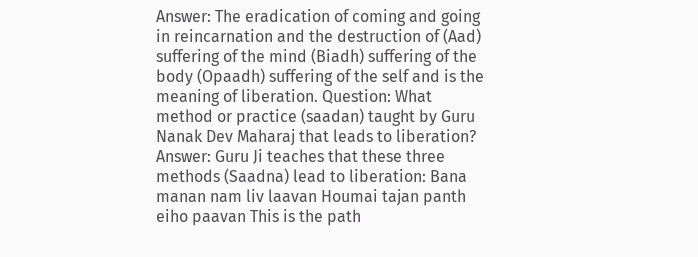Answer: The eradication of coming and going in reincarnation and the destruction of (Aad) suffering of the mind (Biadh) suffering of the body (Opaadh) suffering of the self and is the meaning of liberation. Question: What method or practice (saadan) taught by Guru Nanak Dev Maharaj that leads to liberation? Answer: Guru Ji teaches that these three methods (Saadna) lead to liberation: Bana manan nam liv laavan Houmai tajan panth eiho paavan This is the path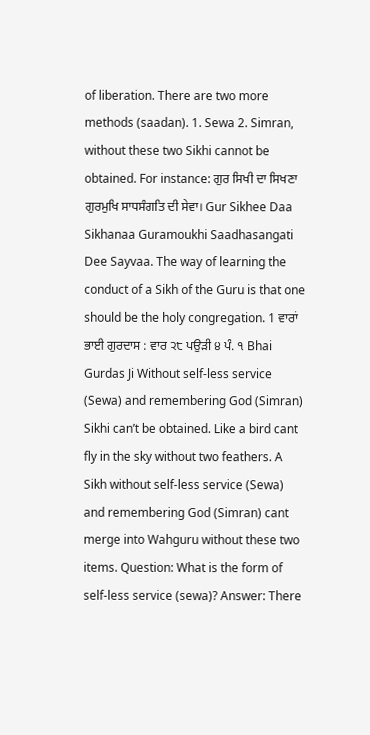of liberation. There are two more methods (saadan). 1. Sewa 2. Simran, without these two Sikhi cannot be obtained. For instance: ਗੁਰ ਸਿਖੀ ਦਾ ਸਿਖਣਾ ਗੁਰਮੁਖਿ ਸਾਧਸੰਗਤਿ ਦੀ ਸੇਵਾ। Gur Sikhee Daa Sikhanaa Guramoukhi Saadhasangati Dee Sayvaa. The way of learning the conduct of a Sikh of the Guru is that one should be the holy congregation. 1 ਵਾਰਾਂ ਭਾਈ ਗੁਰਦਾਸ : ਵਾਰ ੨੮ ਪਉੜੀ ੪ ਪੰ. ੧ Bhai Gurdas Ji Without self-less service (Sewa) and remembering God (Simran) Sikhi can’t be obtained. Like a bird cant fly in the sky without two feathers. A Sikh without self-less service (Sewa) and remembering God (Simran) cant merge into Wahguru without these two items. Question: What is the form of self-less service (sewa)? Answer: There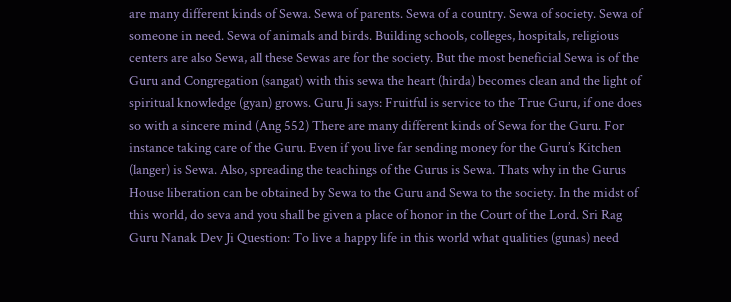are many different kinds of Sewa. Sewa of parents. Sewa of a country. Sewa of society. Sewa of someone in need. Sewa of animals and birds. Building schools, colleges, hospitals, religious centers are also Sewa, all these Sewas are for the society. But the most beneficial Sewa is of the Guru and Congregation (sangat) with this sewa the heart (hirda) becomes clean and the light of spiritual knowledge (gyan) grows. Guru Ji says: Fruitful is service to the True Guru, if one does so with a sincere mind (Ang 552) There are many different kinds of Sewa for the Guru. For instance taking care of the Guru. Even if you live far sending money for the Guru’s Kitchen (langer) is Sewa. Also, spreading the teachings of the Gurus is Sewa. Thats why in the Gurus House liberation can be obtained by Sewa to the Guru and Sewa to the society. In the midst of this world, do seva and you shall be given a place of honor in the Court of the Lord. Sri Rag Guru Nanak Dev Ji Question: To live a happy life in this world what qualities (gunas) need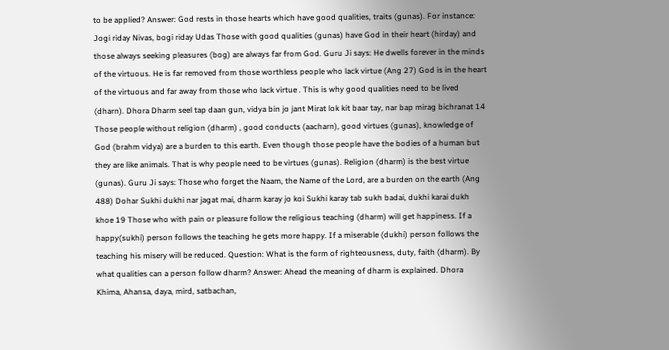to be applied? Answer: God rests in those hearts which have good qualities, traits (gunas). For instance: Jogi riday Nivas, bogi riday Udas Those with good qualities (gunas) have God in their heart (hirday) and those always seeking pleasures (bog) are always far from God. Guru Ji says: He dwells forever in the minds of the virtuous. He is far removed from those worthless people who lack virtue (Ang 27) God is in the heart of the virtuous and far away from those who lack virtue . This is why good qualities need to be lived (dharn). Dhora Dharm seel tap daan gun, vidya bin jo jant Mirat lok kit baar tay, nar bap mirag bichranat 14 Those people without religion (dharm) , good conducts (aacharn), good virtues (gunas), knowledge of God (brahm vidya) are a burden to this earth. Even though those people have the bodies of a human but they are like animals. That is why people need to be virtues (gunas). Religion (dharm) is the best virtue (gunas). Guru Ji says: Those who forget the Naam, the Name of the Lord, are a burden on the earth (Ang 488) Dohar Sukhi dukhi nar jagat mai, dharm karay jo koi Sukhi karay tab sukh badai, dukhi karai dukh khoe 19 Those who with pain or pleasure follow the religious teaching (dharm) will get happiness. If a happy(sukhi) person follows the teaching he gets more happy. If a miserable (dukhi) person follows the teaching his misery will be reduced. Question: What is the form of righteousness, duty, faith (dharm). By what qualities can a person follow dharm? Answer: Ahead the meaning of dharm is explained. Dhora Khima, Ahansa, daya, mird, satbachan,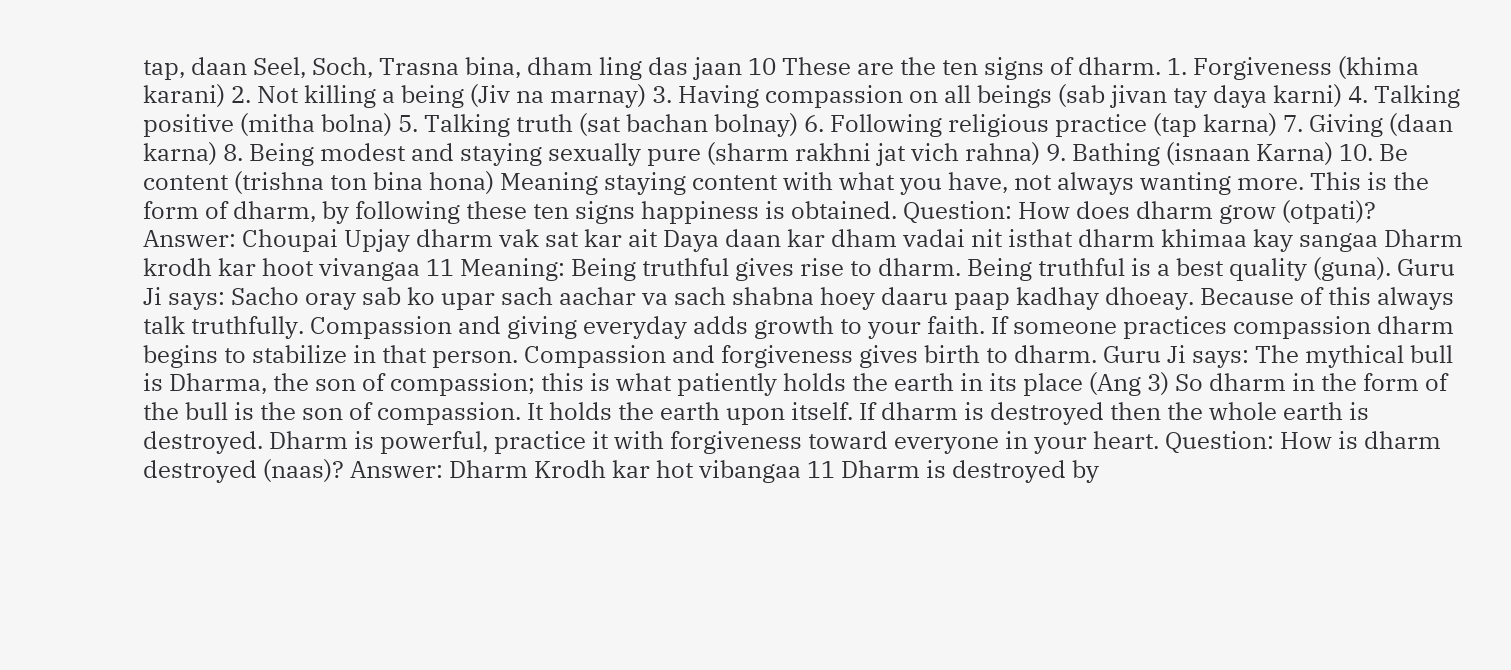tap, daan Seel, Soch, Trasna bina, dham ling das jaan 10 These are the ten signs of dharm. 1. Forgiveness (khima karani) 2. Not killing a being (Jiv na marnay) 3. Having compassion on all beings (sab jivan tay daya karni) 4. Talking positive (mitha bolna) 5. Talking truth (sat bachan bolnay) 6. Following religious practice (tap karna) 7. Giving (daan karna) 8. Being modest and staying sexually pure (sharm rakhni jat vich rahna) 9. Bathing (isnaan Karna) 10. Be content (trishna ton bina hona) Meaning staying content with what you have, not always wanting more. This is the form of dharm, by following these ten signs happiness is obtained. Question: How does dharm grow (otpati)? Answer: Choupai Upjay dharm vak sat kar ait Daya daan kar dham vadai nit isthat dharm khimaa kay sangaa Dharm krodh kar hoot vivangaa 11 Meaning: Being truthful gives rise to dharm. Being truthful is a best quality (guna). Guru Ji says: Sacho oray sab ko upar sach aachar va sach shabna hoey daaru paap kadhay dhoeay. Because of this always talk truthfully. Compassion and giving everyday adds growth to your faith. If someone practices compassion dharm begins to stabilize in that person. Compassion and forgiveness gives birth to dharm. Guru Ji says: The mythical bull is Dharma, the son of compassion; this is what patiently holds the earth in its place (Ang 3) So dharm in the form of the bull is the son of compassion. It holds the earth upon itself. If dharm is destroyed then the whole earth is destroyed. Dharm is powerful, practice it with forgiveness toward everyone in your heart. Question: How is dharm destroyed (naas)? Answer: Dharm Krodh kar hot vibangaa 11 Dharm is destroyed by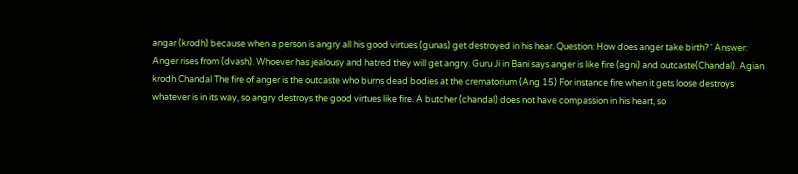angar (krodh) because when a person is angry all his good virtues (gunas) get destroyed in his hear. Question: How does anger take birth? ' Answer: Anger rises from (dvash). Whoever has jealousy and hatred they will get angry. Guru Ji in Bani says anger is like fire (agni) and outcaste(Chandal). Agian krodh Chandal The fire of anger is the outcaste who burns dead bodies at the crematorium (Ang 15) For instance fire when it gets loose destroys whatever is in its way, so angry destroys the good virtues like fire. A butcher (chandal) does not have compassion in his heart, so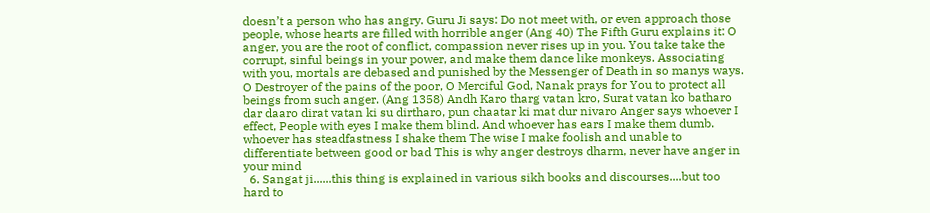doesn’t a person who has angry. Guru Ji says: Do not meet with, or even approach those people, whose hearts are filled with horrible anger (Ang 40) The Fifth Guru explains it: O anger, you are the root of conflict, compassion never rises up in you. You take take the corrupt, sinful beings in your power, and make them dance like monkeys. Associating with you, mortals are debased and punished by the Messenger of Death in so manys ways. O Destroyer of the pains of the poor, O Merciful God, Nanak prays for You to protect all beings from such anger. (Ang 1358) Andh Karo tharg vatan kro, Surat vatan ko batharo dar daaro dirat vatan ki su dirtharo, pun chaatar ki mat dur nivaro Anger says whoever I effect, People with eyes I make them blind. And whoever has ears I make them dumb. whoever has steadfastness I shake them The wise I make foolish and unable to differentiate between good or bad This is why anger destroys dharm, never have anger in your mind
  6. Sangat ji......this thing is explained in various sikh books and discourses....but too hard to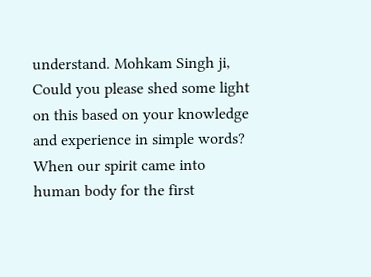understand. Mohkam Singh ji, Could you please shed some light on this based on your knowledge and experience in simple words? When our spirit came into human body for the first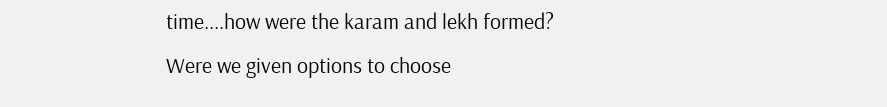time....how were the karam and lekh formed? Were we given options to choose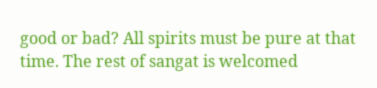good or bad? All spirits must be pure at that time. The rest of sangat is welcomed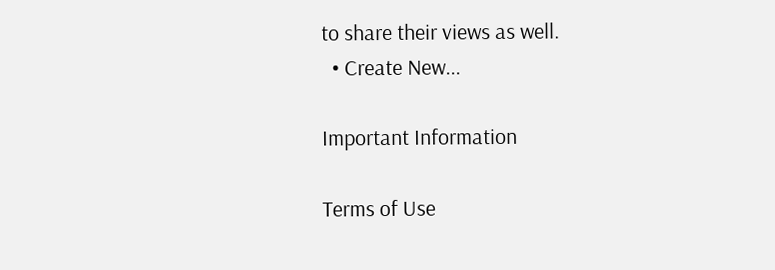to share their views as well.
  • Create New...

Important Information

Terms of Use